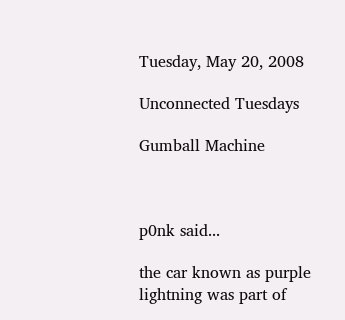Tuesday, May 20, 2008

Unconnected Tuesdays

Gumball Machine



p0nk said...

the car known as purple lightning was part of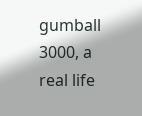gumball 3000, a real life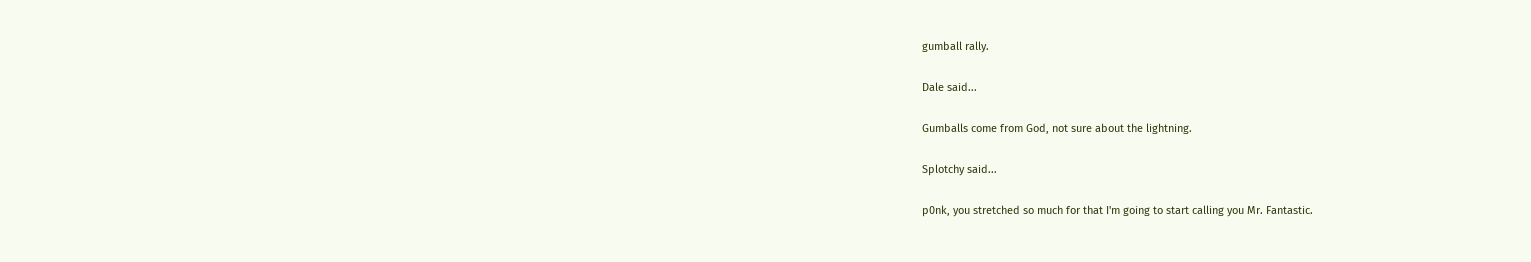gumball rally.

Dale said...

Gumballs come from God, not sure about the lightning.

Splotchy said...

p0nk, you stretched so much for that I'm going to start calling you Mr. Fantastic.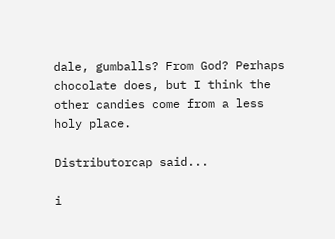dale, gumballs? From God? Perhaps chocolate does, but I think the other candies come from a less holy place.

Distributorcap said...

i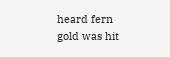heard fern gold was hit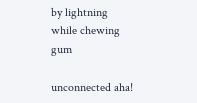by lightning while chewing gum

unconnected aha!